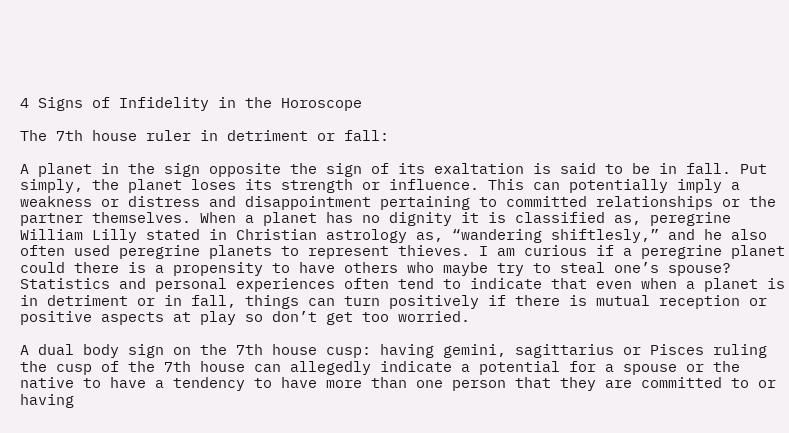4 Signs of Infidelity in the Horoscope

The 7th house ruler in detriment or fall:

A planet in the sign opposite the sign of its exaltation is said to be in fall. Put simply, the planet loses its strength or influence. This can potentially imply a weakness or distress and disappointment pertaining to committed relationships or the partner themselves. When a planet has no dignity it is classified as, peregrine William Lilly stated in Christian astrology as, “wandering shiftlesly,” and he also often used peregrine planets to represent thieves. I am curious if a peregrine planet could there is a propensity to have others who maybe try to steal one’s spouse? Statistics and personal experiences often tend to indicate that even when a planet is in detriment or in fall, things can turn positively if there is mutual reception or positive aspects at play so don’t get too worried.

A dual body sign on the 7th house cusp: having gemini, sagittarius or Pisces ruling the cusp of the 7th house can allegedly indicate a potential for a spouse or the native to have a tendency to have more than one person that they are committed to or having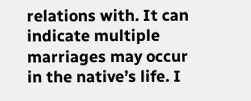relations with. It can indicate multiple marriages may occur in the native’s life. I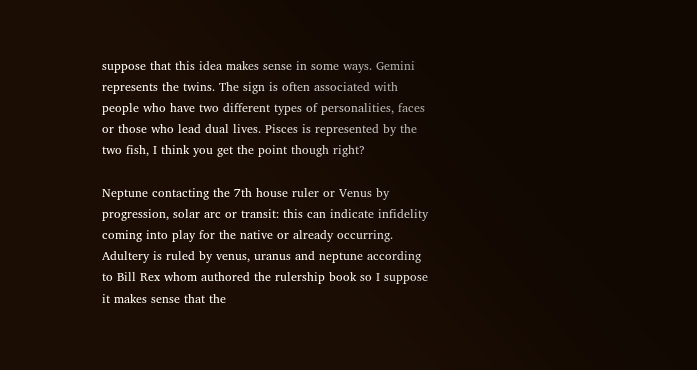suppose that this idea makes sense in some ways. Gemini represents the twins. The sign is often associated with people who have two different types of personalities, faces or those who lead dual lives. Pisces is represented by the two fish, I think you get the point though right?

Neptune contacting the 7th house ruler or Venus by progression, solar arc or transit: this can indicate infidelity coming into play for the native or already occurring. Adultery is ruled by venus, uranus and neptune according to Bill Rex whom authored the rulership book so I suppose it makes sense that the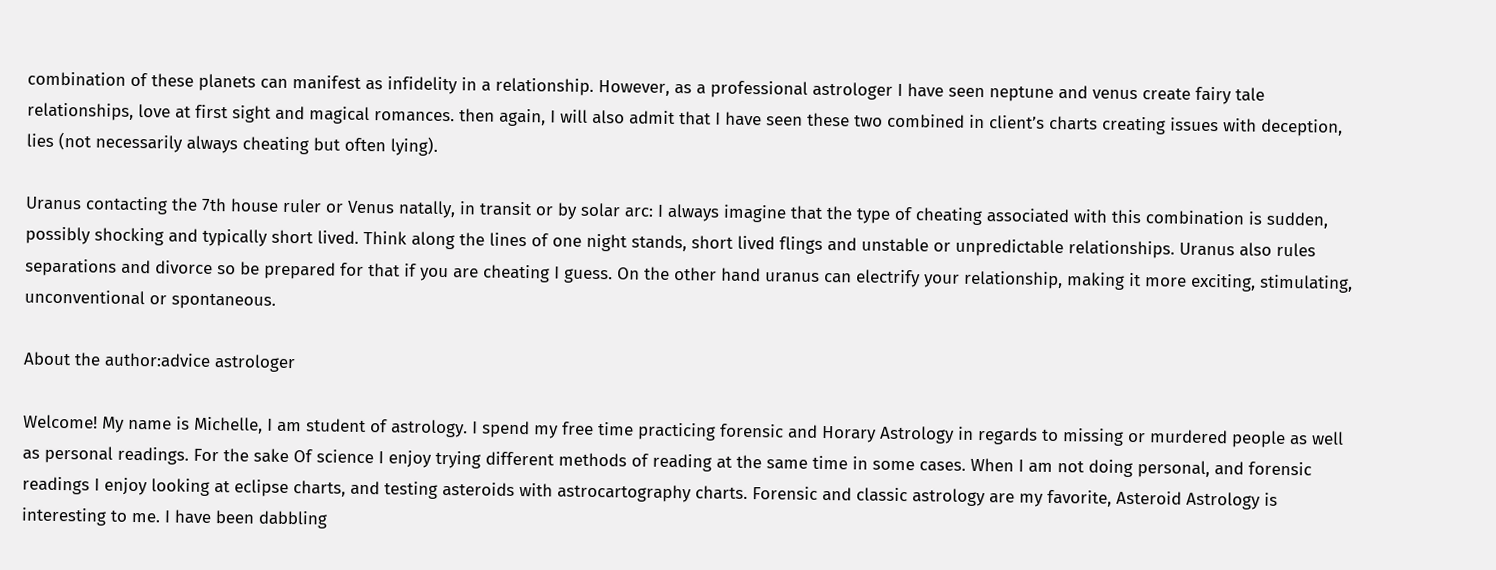combination of these planets can manifest as infidelity in a relationship. However, as a professional astrologer I have seen neptune and venus create fairy tale relationships, love at first sight and magical romances. then again, I will also admit that I have seen these two combined in client’s charts creating issues with deception, lies (not necessarily always cheating but often lying).

Uranus contacting the 7th house ruler or Venus natally, in transit or by solar arc: I always imagine that the type of cheating associated with this combination is sudden, possibly shocking and typically short lived. Think along the lines of one night stands, short lived flings and unstable or unpredictable relationships. Uranus also rules separations and divorce so be prepared for that if you are cheating I guess. On the other hand uranus can electrify your relationship, making it more exciting, stimulating, unconventional or spontaneous.

About the author:advice astrologer

Welcome! My name is Michelle, I am student of astrology. I spend my free time practicing forensic and Horary Astrology in regards to missing or murdered people as well as personal readings. For the sake Of science I enjoy trying different methods of reading at the same time in some cases. When I am not doing personal, and forensic readings I enjoy looking at eclipse charts, and testing asteroids with astrocartography charts. Forensic and classic astrology are my favorite, Asteroid Astrology is interesting to me. I have been dabbling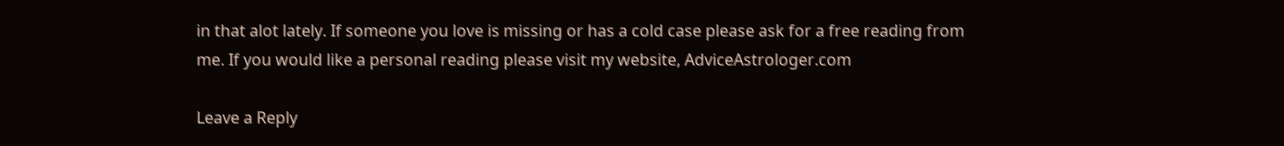in that alot lately. If someone you love is missing or has a cold case please ask for a free reading from me. If you would like a personal reading please visit my website, AdviceAstrologer.com

Leave a Reply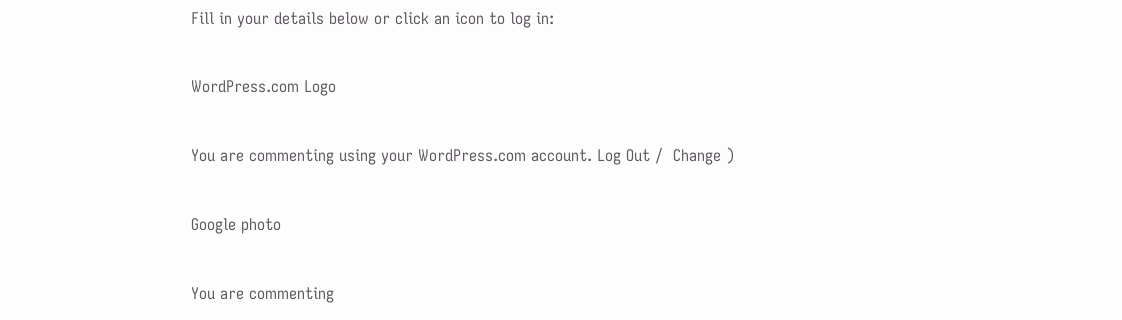Fill in your details below or click an icon to log in:

WordPress.com Logo

You are commenting using your WordPress.com account. Log Out /  Change )

Google photo

You are commenting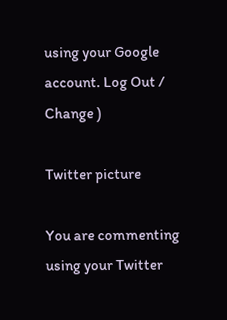using your Google account. Log Out /  Change )

Twitter picture

You are commenting using your Twitter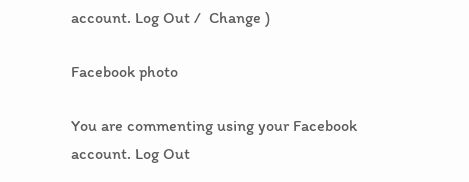account. Log Out /  Change )

Facebook photo

You are commenting using your Facebook account. Log Out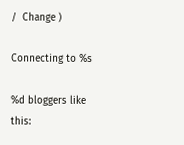/  Change )

Connecting to %s

%d bloggers like this: